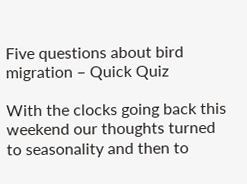Five questions about bird migration – Quick Quiz

With the clocks going back this weekend our thoughts turned to seasonality and then to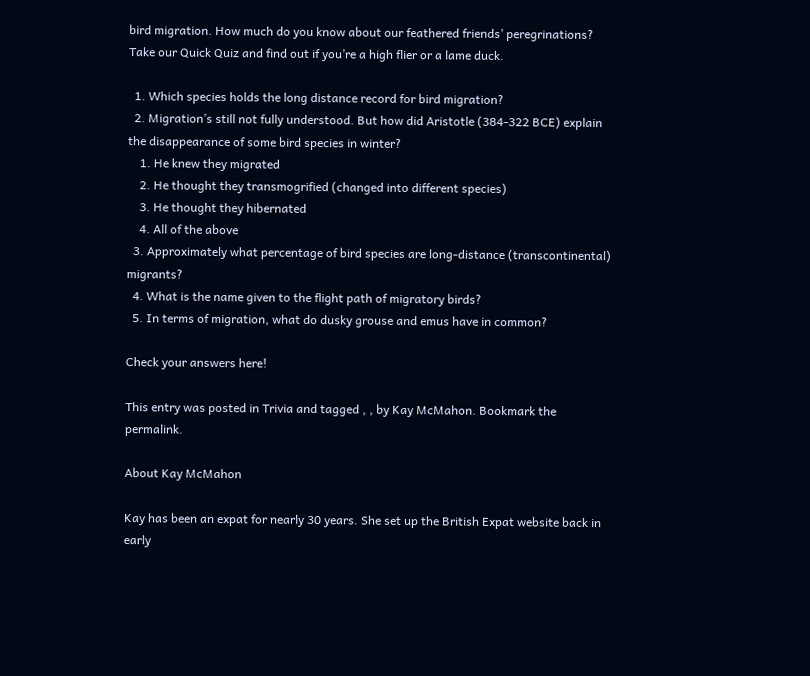bird migration. How much do you know about our feathered friends’ peregrinations? Take our Quick Quiz and find out if you’re a high flier or a lame duck.

  1. Which species holds the long distance record for bird migration?
  2. Migration’s still not fully understood. But how did Aristotle (384-322 BCE) explain the disappearance of some bird species in winter?
    1. He knew they migrated
    2. He thought they transmogrified (changed into different species)
    3. He thought they hibernated
    4. All of the above
  3. Approximately what percentage of bird species are long-distance (transcontinental) migrants?
  4. What is the name given to the flight path of migratory birds?
  5. In terms of migration, what do dusky grouse and emus have in common?

Check your answers here!

This entry was posted in Trivia and tagged , , by Kay McMahon. Bookmark the permalink.

About Kay McMahon

Kay has been an expat for nearly 30 years. She set up the British Expat website back in early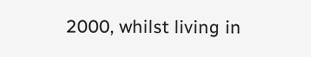2000, whilst living in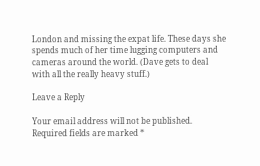London and missing the expat life. These days she spends much of her time lugging computers and cameras around the world. (Dave gets to deal with all the really heavy stuff.)

Leave a Reply

Your email address will not be published. Required fields are marked *